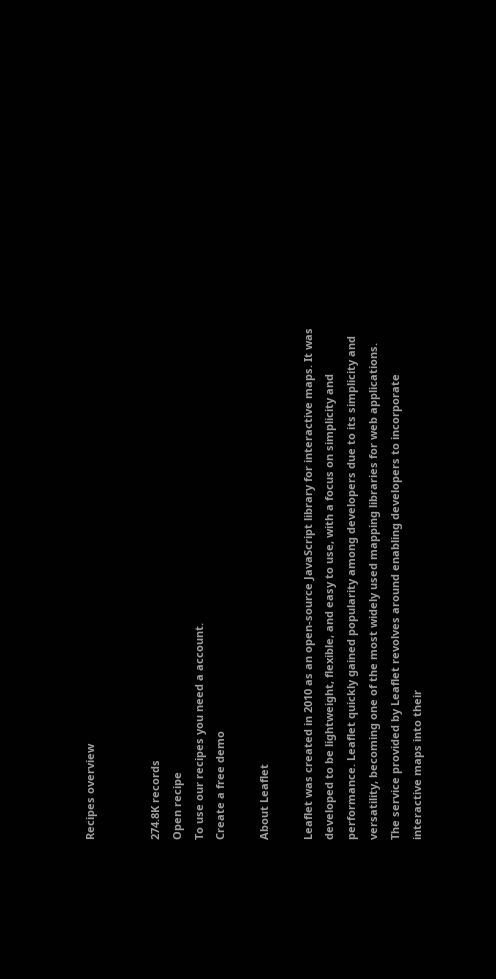Recipes overview


274.8K records
Open recipe
To use our recipes you need a account.
Create a free demo

About Leaflet

Leaflet was created in 2010 as an open-source JavaScript library for interactive maps. It was developed to be lightweight, flexible, and easy to use, with a focus on simplicity and performance. Leaflet quickly gained popularity among developers due to its simplicity and versatility, becoming one of the most widely used mapping libraries for web applications. The service provided by Leaflet revolves around enabling developers to incorporate interactive maps into their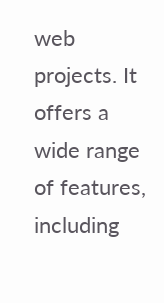web projects. It offers a wide range of features, including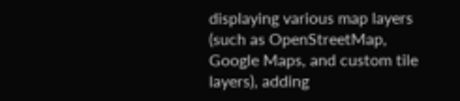displaying various map layers (such as OpenStreetMap, Google Maps, and custom tile layers), adding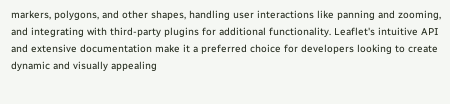markers, polygons, and other shapes, handling user interactions like panning and zooming, and integrating with third-party plugins for additional functionality. Leaflet's intuitive API and extensive documentation make it a preferred choice for developers looking to create dynamic and visually appealing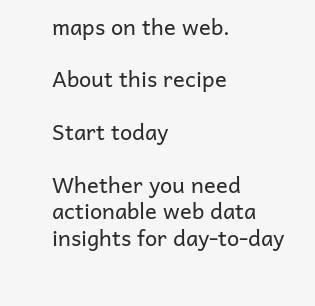maps on the web.

About this recipe

Start today

Whether you need actionable web data insights for day-to-day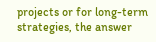projects or for long-term strategies, the answer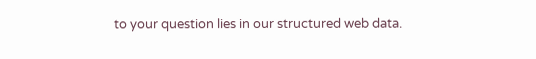to your question lies in our structured web data.